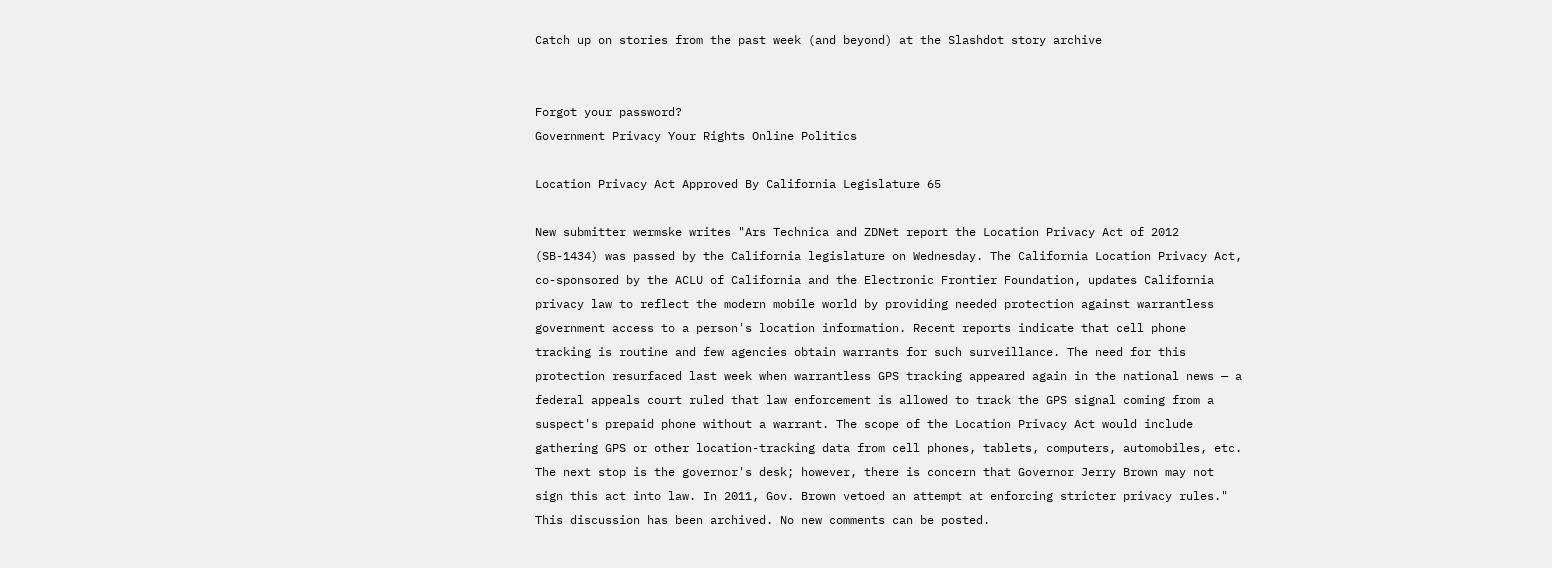Catch up on stories from the past week (and beyond) at the Slashdot story archive


Forgot your password?
Government Privacy Your Rights Online Politics

Location Privacy Act Approved By California Legislature 65

New submitter wermske writes "Ars Technica and ZDNet report the Location Privacy Act of 2012 (SB-1434) was passed by the California legislature on Wednesday. The California Location Privacy Act, co-sponsored by the ACLU of California and the Electronic Frontier Foundation, updates California privacy law to reflect the modern mobile world by providing needed protection against warrantless government access to a person's location information. Recent reports indicate that cell phone tracking is routine and few agencies obtain warrants for such surveillance. The need for this protection resurfaced last week when warrantless GPS tracking appeared again in the national news — a federal appeals court ruled that law enforcement is allowed to track the GPS signal coming from a suspect's prepaid phone without a warrant. The scope of the Location Privacy Act would include gathering GPS or other location-tracking data from cell phones, tablets, computers, automobiles, etc. The next stop is the governor's desk; however, there is concern that Governor Jerry Brown may not sign this act into law. In 2011, Gov. Brown vetoed an attempt at enforcing stricter privacy rules."
This discussion has been archived. No new comments can be posted.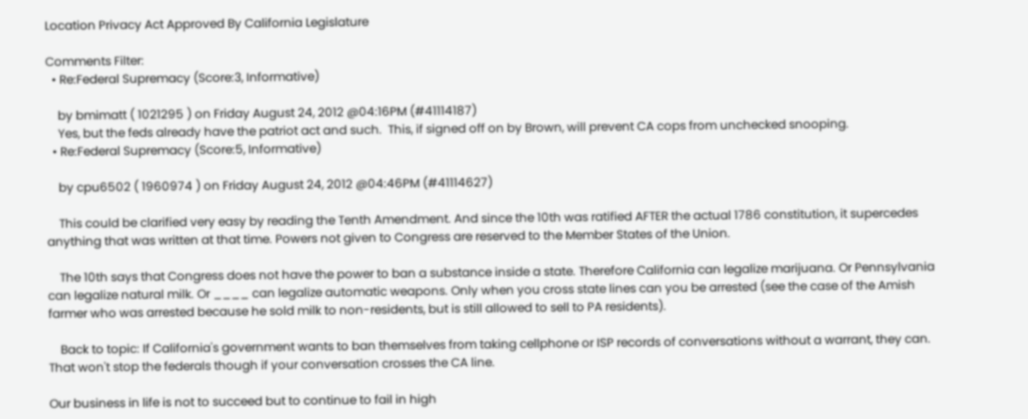Location Privacy Act Approved By California Legislature

Comments Filter:
  • Re:Federal Supremacy (Score:3, Informative)

    by bmimatt ( 1021295 ) on Friday August 24, 2012 @04:16PM (#41114187)
    Yes, but the feds already have the patriot act and such.  This, if signed off on by Brown, will prevent CA cops from unchecked snooping.
  • Re:Federal Supremacy (Score:5, Informative)

    by cpu6502 ( 1960974 ) on Friday August 24, 2012 @04:46PM (#41114627)

    This could be clarified very easy by reading the Tenth Amendment. And since the 10th was ratified AFTER the actual 1786 constitution, it supercedes anything that was written at that time. Powers not given to Congress are reserved to the Member States of the Union.

    The 10th says that Congress does not have the power to ban a substance inside a state. Therefore California can legalize marijuana. Or Pennsylvania can legalize natural milk. Or ____ can legalize automatic weapons. Only when you cross state lines can you be arrested (see the case of the Amish farmer who was arrested because he sold milk to non-residents, but is still allowed to sell to PA residents).

    Back to topic: If California's government wants to ban themselves from taking cellphone or ISP records of conversations without a warrant, they can. That won't stop the federals though if your conversation crosses the CA line.

Our business in life is not to succeed but to continue to fail in high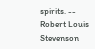spirits. -- Robert Louis Stevenson